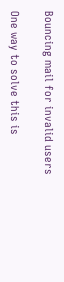Bouncing mail for invalid users

One way to solve this is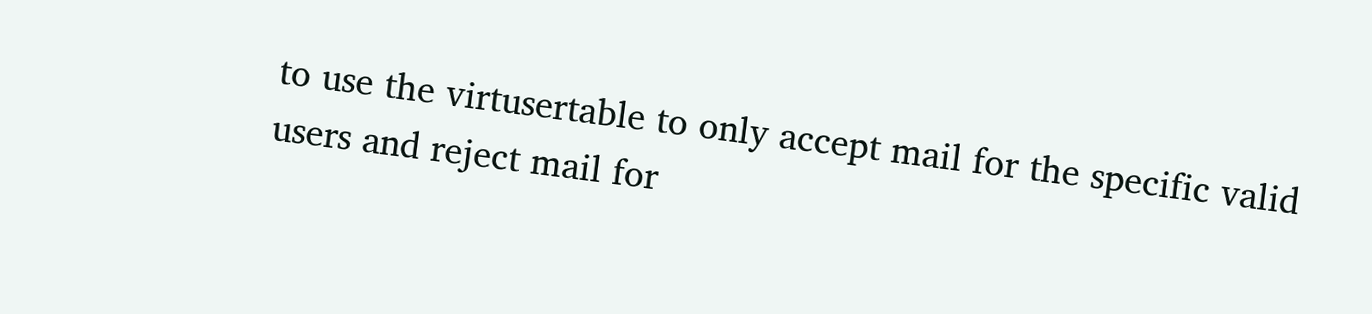to use the virtusertable to only accept mail for the specific valid users and reject mail for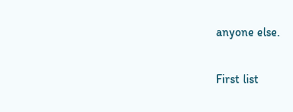anyone else.

First list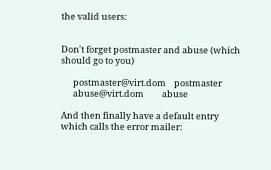the valid users:


Don't forget postmaster and abuse (which should go to you)

      postmaster@virt.dom    postmaster
      abuse@virt.dom         abuse

And then finally have a default entry which calls the error mailer: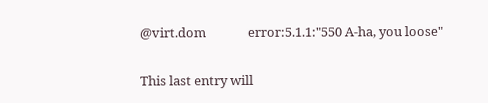@virt.dom              error:5.1.1:"550 A-ha, you loose"

This last entry will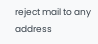reject mail to any address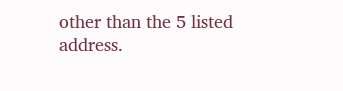other than the 5 listed address.